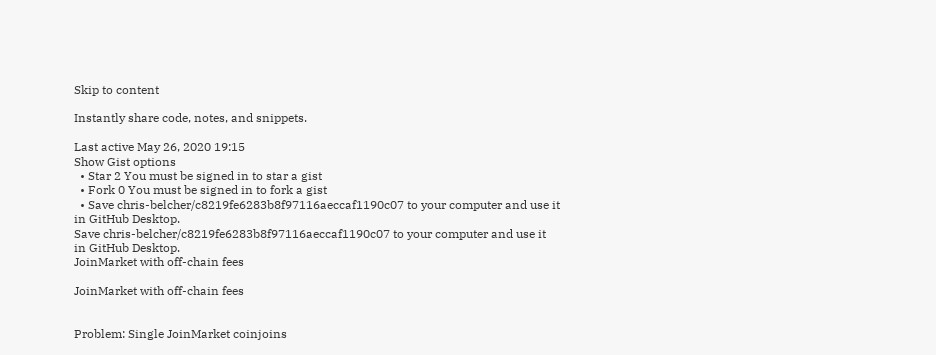Skip to content

Instantly share code, notes, and snippets.

Last active May 26, 2020 19:15
Show Gist options
  • Star 2 You must be signed in to star a gist
  • Fork 0 You must be signed in to fork a gist
  • Save chris-belcher/c8219fe6283b8f97116aeccaf1190c07 to your computer and use it in GitHub Desktop.
Save chris-belcher/c8219fe6283b8f97116aeccaf1190c07 to your computer and use it in GitHub Desktop.
JoinMarket with off-chain fees

JoinMarket with off-chain fees


Problem: Single JoinMarket coinjoins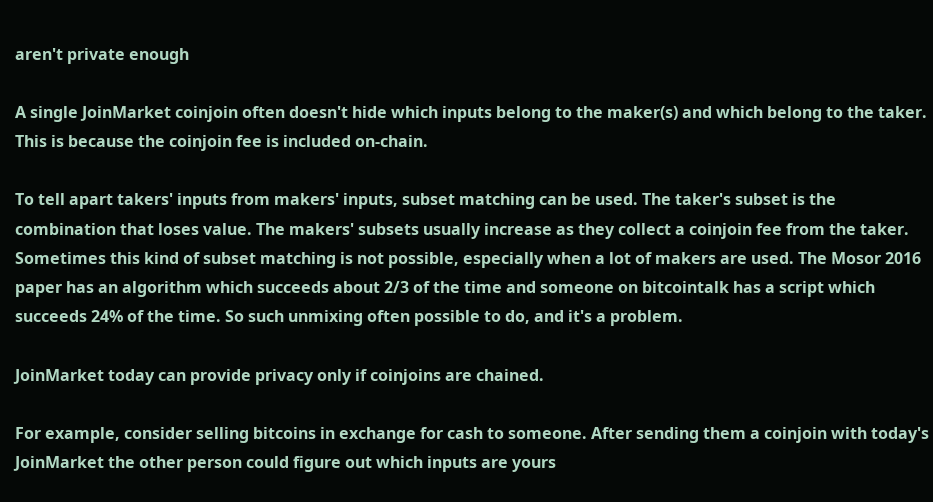aren't private enough

A single JoinMarket coinjoin often doesn't hide which inputs belong to the maker(s) and which belong to the taker. This is because the coinjoin fee is included on-chain.

To tell apart takers' inputs from makers' inputs, subset matching can be used. The taker's subset is the combination that loses value. The makers' subsets usually increase as they collect a coinjoin fee from the taker. Sometimes this kind of subset matching is not possible, especially when a lot of makers are used. The Mosor 2016 paper has an algorithm which succeeds about 2/3 of the time and someone on bitcointalk has a script which succeeds 24% of the time. So such unmixing often possible to do, and it's a problem.

JoinMarket today can provide privacy only if coinjoins are chained.

For example, consider selling bitcoins in exchange for cash to someone. After sending them a coinjoin with today's JoinMarket the other person could figure out which inputs are yours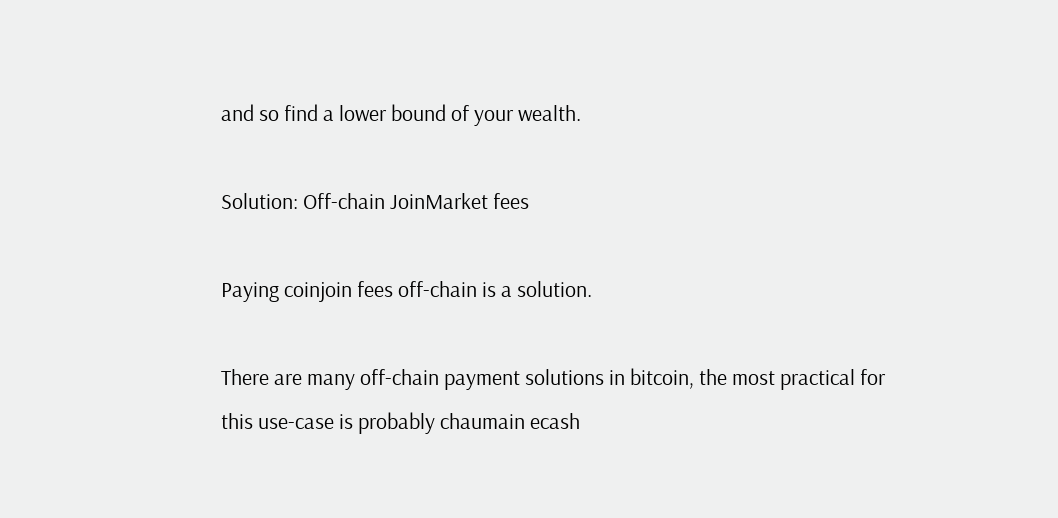and so find a lower bound of your wealth.

Solution: Off-chain JoinMarket fees

Paying coinjoin fees off-chain is a solution.

There are many off-chain payment solutions in bitcoin, the most practical for this use-case is probably chaumain ecash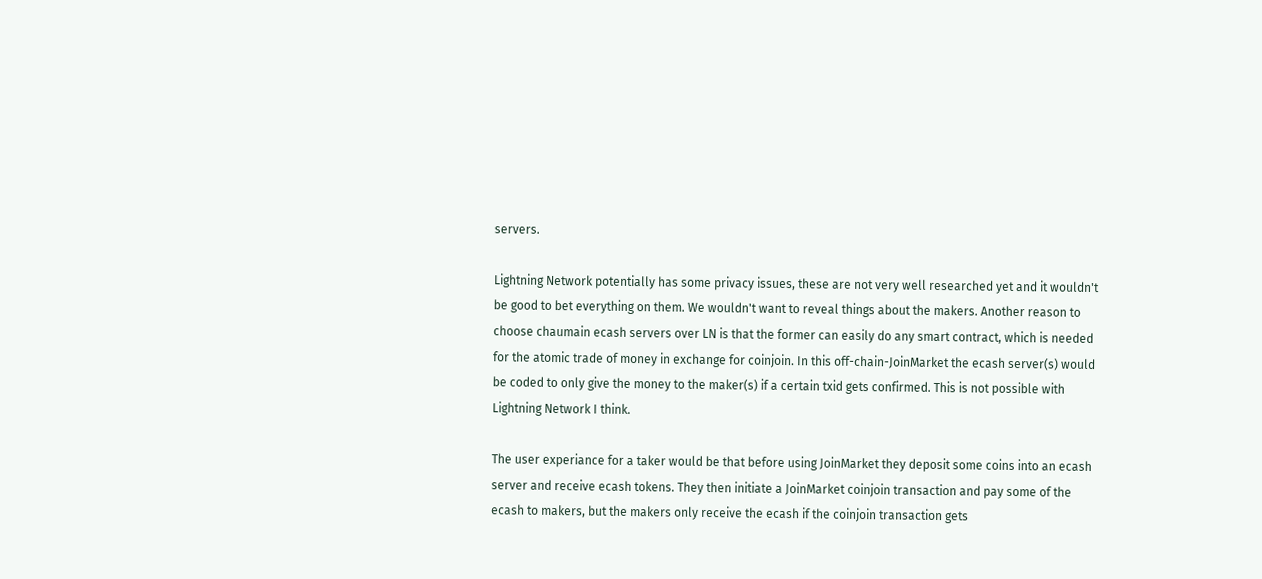servers.

Lightning Network potentially has some privacy issues, these are not very well researched yet and it wouldn't be good to bet everything on them. We wouldn't want to reveal things about the makers. Another reason to choose chaumain ecash servers over LN is that the former can easily do any smart contract, which is needed for the atomic trade of money in exchange for coinjoin. In this off-chain-JoinMarket the ecash server(s) would be coded to only give the money to the maker(s) if a certain txid gets confirmed. This is not possible with Lightning Network I think.

The user experiance for a taker would be that before using JoinMarket they deposit some coins into an ecash server and receive ecash tokens. They then initiate a JoinMarket coinjoin transaction and pay some of the ecash to makers, but the makers only receive the ecash if the coinjoin transaction gets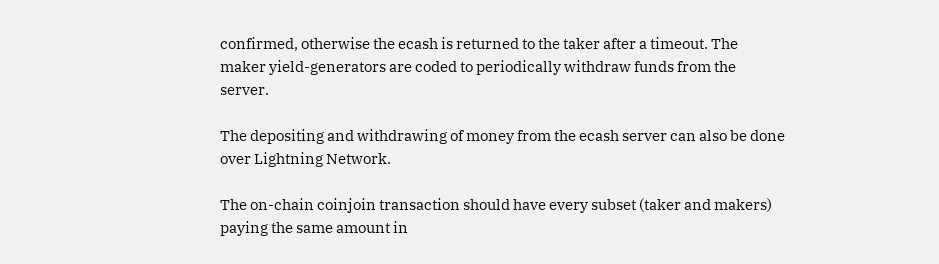confirmed, otherwise the ecash is returned to the taker after a timeout. The maker yield-generators are coded to periodically withdraw funds from the server.

The depositing and withdrawing of money from the ecash server can also be done over Lightning Network.

The on-chain coinjoin transaction should have every subset (taker and makers) paying the same amount in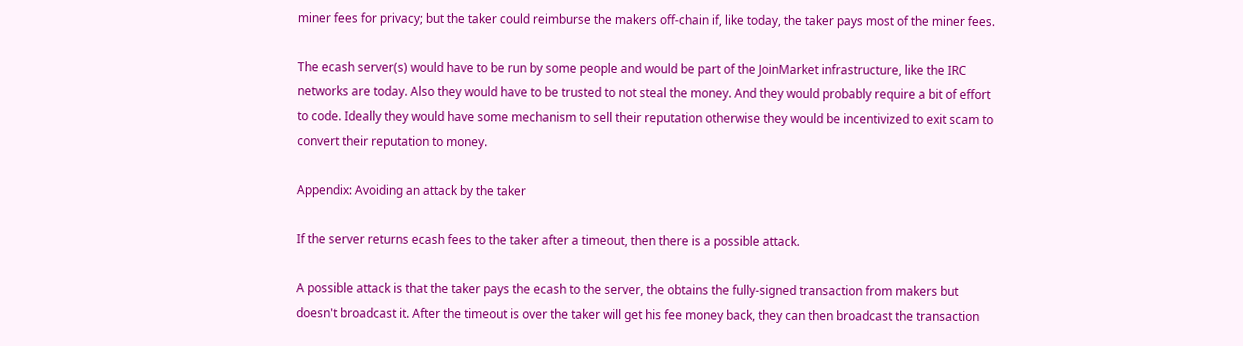miner fees for privacy; but the taker could reimburse the makers off-chain if, like today, the taker pays most of the miner fees.

The ecash server(s) would have to be run by some people and would be part of the JoinMarket infrastructure, like the IRC networks are today. Also they would have to be trusted to not steal the money. And they would probably require a bit of effort to code. Ideally they would have some mechanism to sell their reputation otherwise they would be incentivized to exit scam to convert their reputation to money.

Appendix: Avoiding an attack by the taker

If the server returns ecash fees to the taker after a timeout, then there is a possible attack.

A possible attack is that the taker pays the ecash to the server, the obtains the fully-signed transaction from makers but doesn't broadcast it. After the timeout is over the taker will get his fee money back, they can then broadcast the transaction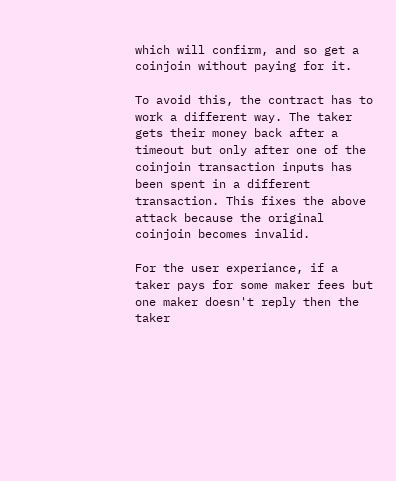which will confirm, and so get a coinjoin without paying for it.

To avoid this, the contract has to work a different way. The taker gets their money back after a timeout but only after one of the coinjoin transaction inputs has been spent in a different transaction. This fixes the above attack because the original coinjoin becomes invalid.

For the user experiance, if a taker pays for some maker fees but one maker doesn't reply then the taker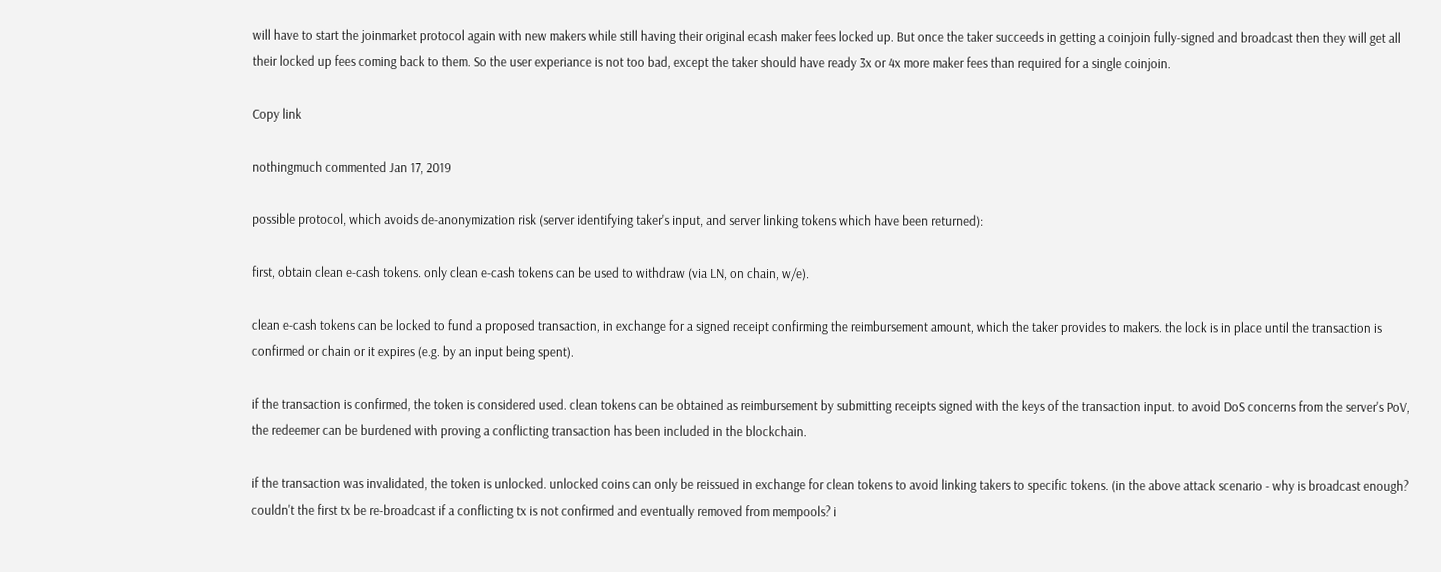will have to start the joinmarket protocol again with new makers while still having their original ecash maker fees locked up. But once the taker succeeds in getting a coinjoin fully-signed and broadcast then they will get all their locked up fees coming back to them. So the user experiance is not too bad, except the taker should have ready 3x or 4x more maker fees than required for a single coinjoin.

Copy link

nothingmuch commented Jan 17, 2019

possible protocol, which avoids de-anonymization risk (server identifying taker's input, and server linking tokens which have been returned):

first, obtain clean e-cash tokens. only clean e-cash tokens can be used to withdraw (via LN, on chain, w/e).

clean e-cash tokens can be locked to fund a proposed transaction, in exchange for a signed receipt confirming the reimbursement amount, which the taker provides to makers. the lock is in place until the transaction is confirmed or chain or it expires (e.g. by an input being spent).

if the transaction is confirmed, the token is considered used. clean tokens can be obtained as reimbursement by submitting receipts signed with the keys of the transaction input. to avoid DoS concerns from the server's PoV, the redeemer can be burdened with proving a conflicting transaction has been included in the blockchain.

if the transaction was invalidated, the token is unlocked. unlocked coins can only be reissued in exchange for clean tokens to avoid linking takers to specific tokens. (in the above attack scenario - why is broadcast enough? couldn't the first tx be re-broadcast if a conflicting tx is not confirmed and eventually removed from mempools? i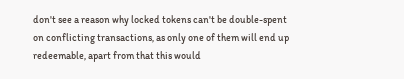don't see a reason why locked tokens can't be double-spent on conflicting transactions, as only one of them will end up redeemable, apart from that this would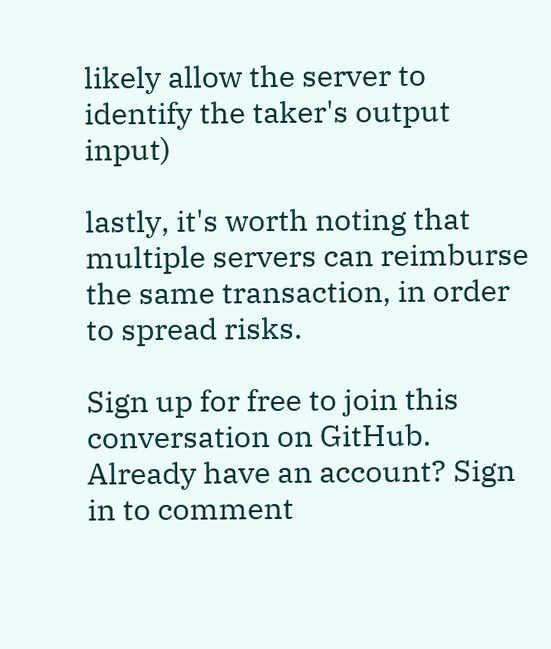likely allow the server to identify the taker's output input)

lastly, it's worth noting that multiple servers can reimburse the same transaction, in order to spread risks.

Sign up for free to join this conversation on GitHub. Already have an account? Sign in to comment